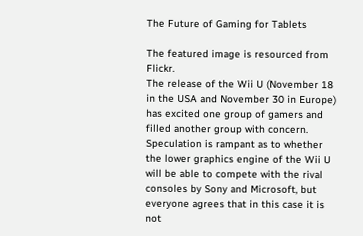The Future of Gaming for Tablets

The featured image is resourced from Flickr.
The release of the Wii U (November 18 in the USA and November 30 in Europe) has excited one group of gamers and filled another group with concern. Speculation is rampant as to whether the lower graphics engine of the Wii U will be able to compete with the rival consoles by Sony and Microsoft, but everyone agrees that in this case it is not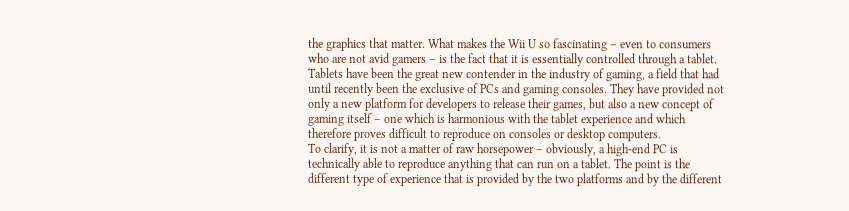the graphics that matter. What makes the Wii U so fascinating – even to consumers who are not avid gamers – is the fact that it is essentially controlled through a tablet.
Tablets have been the great new contender in the industry of gaming, a field that had until recently been the exclusive of PCs and gaming consoles. They have provided not only a new platform for developers to release their games, but also a new concept of gaming itself – one which is harmonious with the tablet experience and which therefore proves difficult to reproduce on consoles or desktop computers.
To clarify, it is not a matter of raw horsepower – obviously, a high-end PC is technically able to reproduce anything that can run on a tablet. The point is the different type of experience that is provided by the two platforms and by the different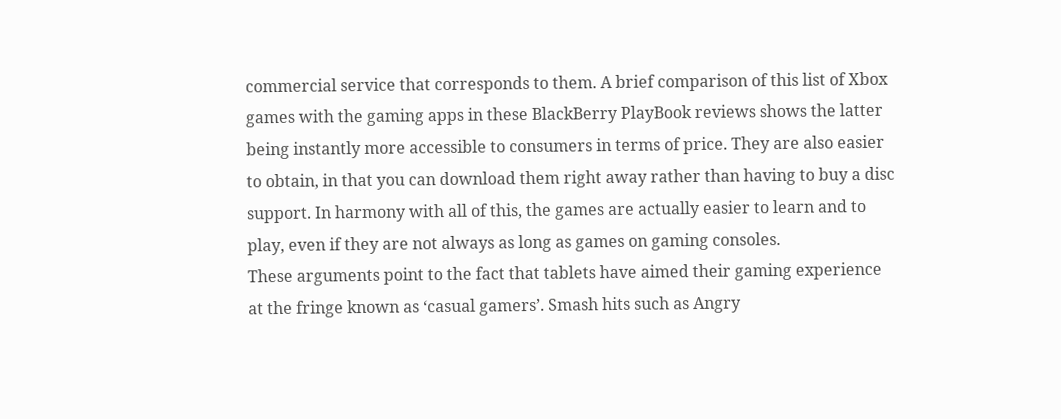commercial service that corresponds to them. A brief comparison of this list of Xbox games with the gaming apps in these BlackBerry PlayBook reviews shows the latter being instantly more accessible to consumers in terms of price. They are also easier to obtain, in that you can download them right away rather than having to buy a disc support. In harmony with all of this, the games are actually easier to learn and to play, even if they are not always as long as games on gaming consoles.
These arguments point to the fact that tablets have aimed their gaming experience at the fringe known as ‘casual gamers’. Smash hits such as Angry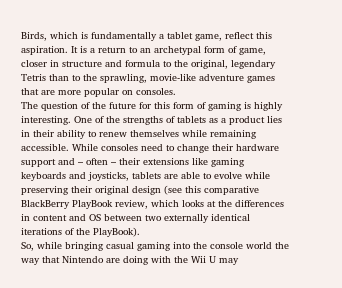Birds, which is fundamentally a tablet game, reflect this aspiration. It is a return to an archetypal form of game, closer in structure and formula to the original, legendary Tetris than to the sprawling, movie-like adventure games that are more popular on consoles.
The question of the future for this form of gaming is highly interesting. One of the strengths of tablets as a product lies in their ability to renew themselves while remaining accessible. While consoles need to change their hardware support and – often – their extensions like gaming keyboards and joysticks, tablets are able to evolve while preserving their original design (see this comparative BlackBerry PlayBook review, which looks at the differences in content and OS between two externally identical iterations of the PlayBook).
So, while bringing casual gaming into the console world the way that Nintendo are doing with the Wii U may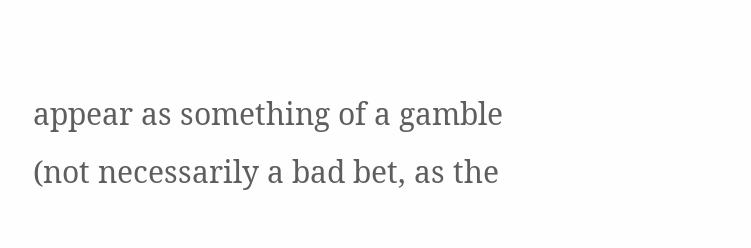appear as something of a gamble (not necessarily a bad bet, as the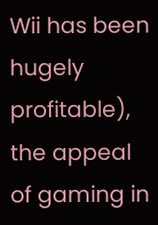Wii has been hugely profitable), the appeal of gaming in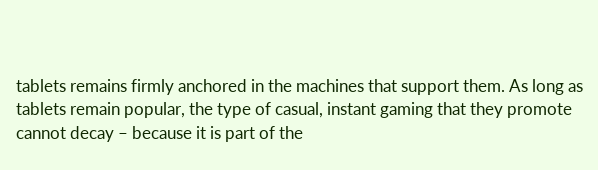tablets remains firmly anchored in the machines that support them. As long as tablets remain popular, the type of casual, instant gaming that they promote cannot decay – because it is part of the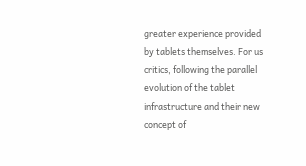greater experience provided by tablets themselves. For us critics, following the parallel evolution of the tablet infrastructure and their new concept of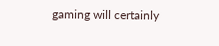gaming will certainly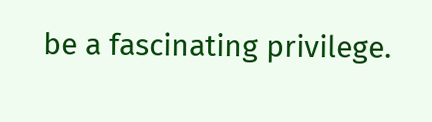be a fascinating privilege.